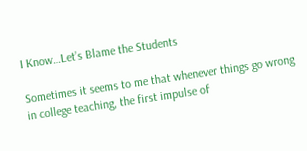I Know…Let’s Blame the Students

Sometimes it seems to me that whenever things go wrong in college teaching, the first impulse of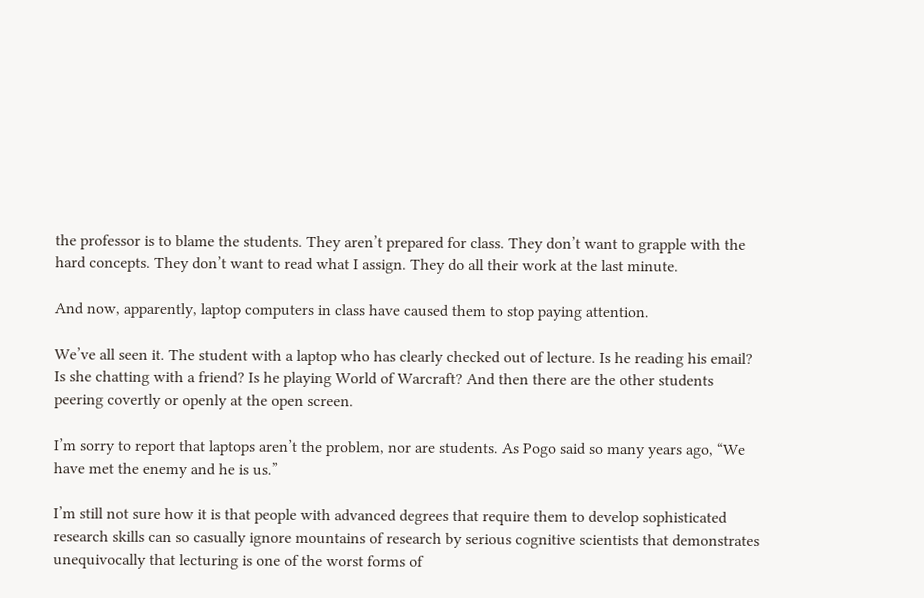the professor is to blame the students. They aren’t prepared for class. They don’t want to grapple with the hard concepts. They don’t want to read what I assign. They do all their work at the last minute.

And now, apparently, laptop computers in class have caused them to stop paying attention.

We’ve all seen it. The student with a laptop who has clearly checked out of lecture. Is he reading his email? Is she chatting with a friend? Is he playing World of Warcraft? And then there are the other students peering covertly or openly at the open screen.

I’m sorry to report that laptops aren’t the problem, nor are students. As Pogo said so many years ago, “We have met the enemy and he is us.”

I’m still not sure how it is that people with advanced degrees that require them to develop sophisticated research skills can so casually ignore mountains of research by serious cognitive scientists that demonstrates unequivocally that lecturing is one of the worst forms of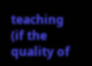teaching (if the quality of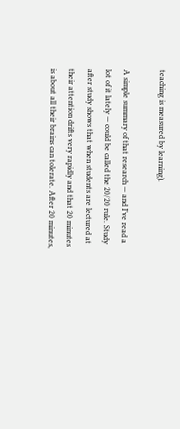teaching is measured by learning).

A simple summary of that research — and I’ve read a lot of it lately — could be called the 20/20 rule. Study after study shows that when students are lectured at their attention drifts very rapidly and that 20 minutes is about all their brains can tolerate. After 20 minutes,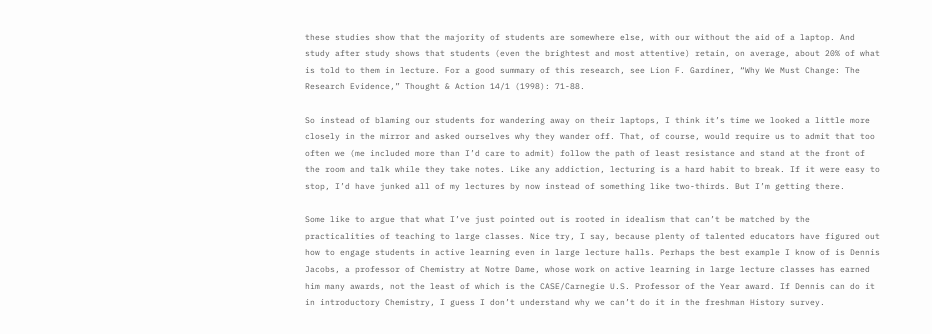these studies show that the majority of students are somewhere else, with our without the aid of a laptop. And study after study shows that students (even the brightest and most attentive) retain, on average, about 20% of what is told to them in lecture. For a good summary of this research, see Lion F. Gardiner, “Why We Must Change: The Research Evidence,” Thought & Action 14/1 (1998): 71-88.

So instead of blaming our students for wandering away on their laptops, I think it’s time we looked a little more closely in the mirror and asked ourselves why they wander off. That, of course, would require us to admit that too often we (me included more than I’d care to admit) follow the path of least resistance and stand at the front of the room and talk while they take notes. Like any addiction, lecturing is a hard habit to break. If it were easy to stop, I’d have junked all of my lectures by now instead of something like two-thirds. But I’m getting there.

Some like to argue that what I’ve just pointed out is rooted in idealism that can’t be matched by the practicalities of teaching to large classes. Nice try, I say, because plenty of talented educators have figured out how to engage students in active learning even in large lecture halls. Perhaps the best example I know of is Dennis Jacobs, a professor of Chemistry at Notre Dame, whose work on active learning in large lecture classes has earned him many awards, not the least of which is the CASE/Carnegie U.S. Professor of the Year award. If Dennis can do it in introductory Chemistry, I guess I don’t understand why we can’t do it in the freshman History survey.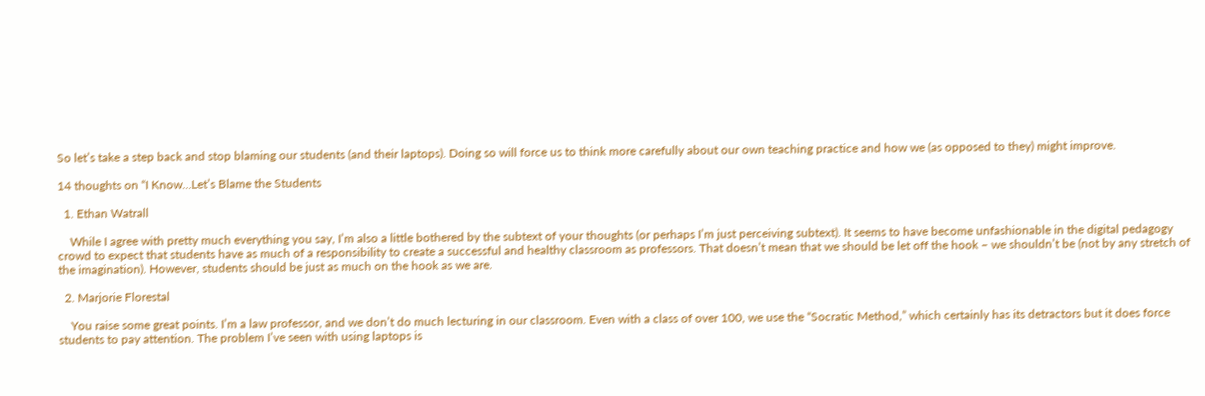So let’s take a step back and stop blaming our students (and their laptops). Doing so will force us to think more carefully about our own teaching practice and how we (as opposed to they) might improve.

14 thoughts on “I Know…Let’s Blame the Students

  1. Ethan Watrall

    While I agree with pretty much everything you say, I’m also a little bothered by the subtext of your thoughts (or perhaps I’m just perceiving subtext). It seems to have become unfashionable in the digital pedagogy crowd to expect that students have as much of a responsibility to create a successful and healthy classroom as professors. That doesn’t mean that we should be let off the hook – we shouldn’t be (not by any stretch of the imagination). However, students should be just as much on the hook as we are.

  2. Marjorie Florestal

    You raise some great points. I’m a law professor, and we don’t do much lecturing in our classroom. Even with a class of over 100, we use the “Socratic Method,” which certainly has its detractors but it does force students to pay attention. The problem I’ve seen with using laptops is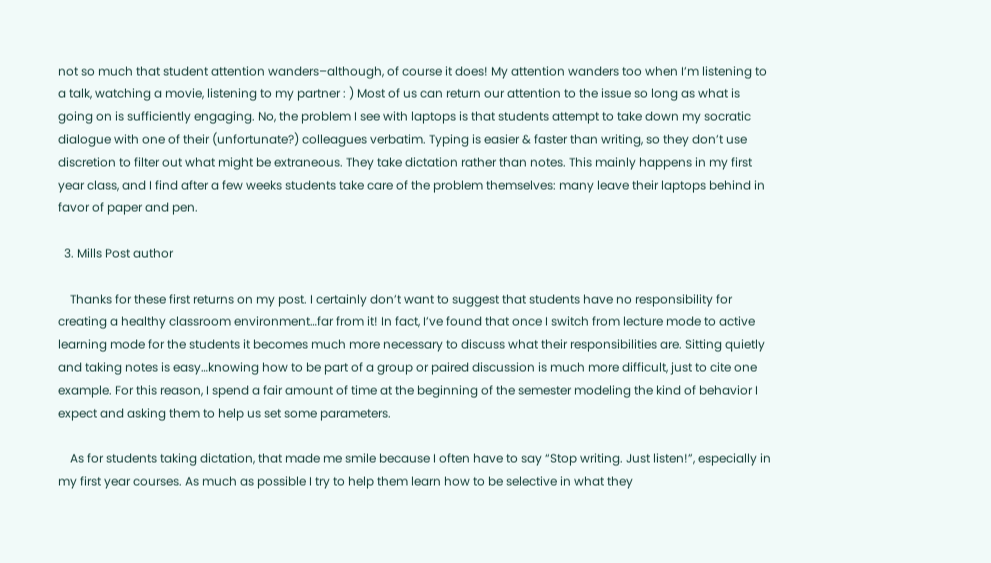not so much that student attention wanders–although, of course it does! My attention wanders too when I’m listening to a talk, watching a movie, listening to my partner : ) Most of us can return our attention to the issue so long as what is going on is sufficiently engaging. No, the problem I see with laptops is that students attempt to take down my socratic dialogue with one of their (unfortunate?) colleagues verbatim. Typing is easier & faster than writing, so they don’t use discretion to filter out what might be extraneous. They take dictation rather than notes. This mainly happens in my first year class, and I find after a few weeks students take care of the problem themselves: many leave their laptops behind in favor of paper and pen.

  3. Mills Post author

    Thanks for these first returns on my post. I certainly don’t want to suggest that students have no responsibility for creating a healthy classroom environment…far from it! In fact, I’ve found that once I switch from lecture mode to active learning mode for the students it becomes much more necessary to discuss what their responsibilities are. Sitting quietly and taking notes is easy…knowing how to be part of a group or paired discussion is much more difficult, just to cite one example. For this reason, I spend a fair amount of time at the beginning of the semester modeling the kind of behavior I expect and asking them to help us set some parameters.

    As for students taking dictation, that made me smile because I often have to say “Stop writing. Just listen!”, especially in my first year courses. As much as possible I try to help them learn how to be selective in what they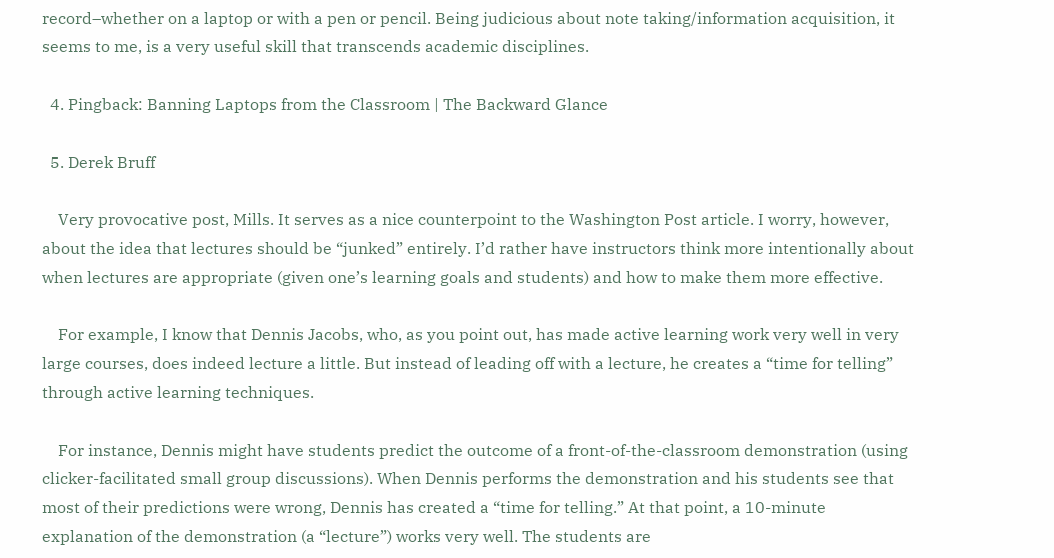record–whether on a laptop or with a pen or pencil. Being judicious about note taking/information acquisition, it seems to me, is a very useful skill that transcends academic disciplines.

  4. Pingback: Banning Laptops from the Classroom | The Backward Glance

  5. Derek Bruff

    Very provocative post, Mills. It serves as a nice counterpoint to the Washington Post article. I worry, however, about the idea that lectures should be “junked” entirely. I’d rather have instructors think more intentionally about when lectures are appropriate (given one’s learning goals and students) and how to make them more effective.

    For example, I know that Dennis Jacobs, who, as you point out, has made active learning work very well in very large courses, does indeed lecture a little. But instead of leading off with a lecture, he creates a “time for telling” through active learning techniques.

    For instance, Dennis might have students predict the outcome of a front-of-the-classroom demonstration (using clicker-facilitated small group discussions). When Dennis performs the demonstration and his students see that most of their predictions were wrong, Dennis has created a “time for telling.” At that point, a 10-minute explanation of the demonstration (a “lecture”) works very well. The students are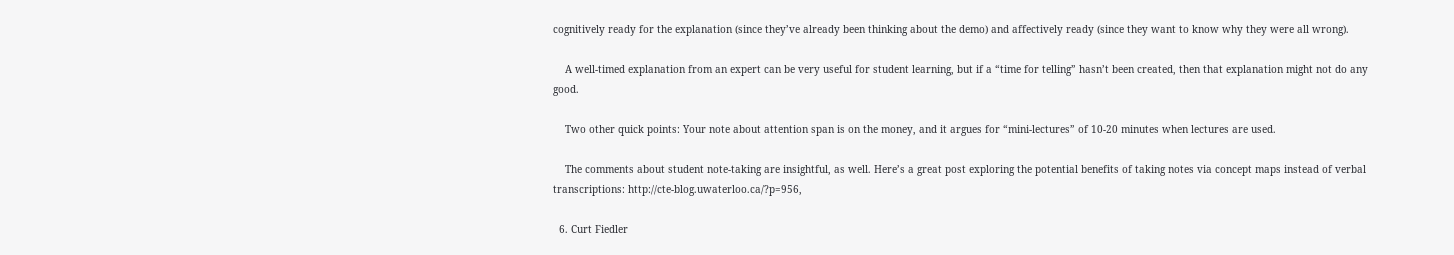cognitively ready for the explanation (since they’ve already been thinking about the demo) and affectively ready (since they want to know why they were all wrong).

    A well-timed explanation from an expert can be very useful for student learning, but if a “time for telling” hasn’t been created, then that explanation might not do any good.

    Two other quick points: Your note about attention span is on the money, and it argues for “mini-lectures” of 10-20 minutes when lectures are used.

    The comments about student note-taking are insightful, as well. Here’s a great post exploring the potential benefits of taking notes via concept maps instead of verbal transcriptions: http://cte-blog.uwaterloo.ca/?p=956,

  6. Curt Fiedler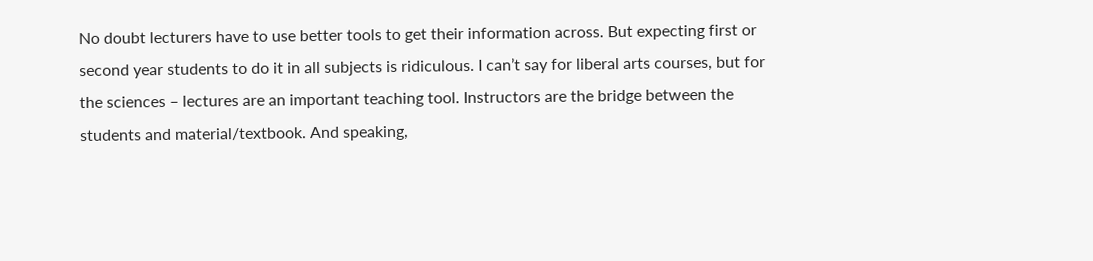No doubt lecturers have to use better tools to get their information across. But expecting first or second year students to do it in all subjects is ridiculous. I can’t say for liberal arts courses, but for the sciences – lectures are an important teaching tool. Instructors are the bridge between the students and material/textbook. And speaking,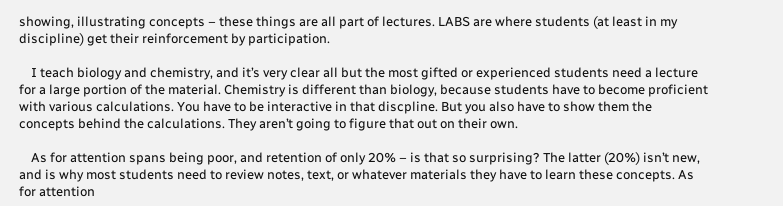showing, illustrating concepts – these things are all part of lectures. LABS are where students (at least in my discipline) get their reinforcement by participation.

    I teach biology and chemistry, and it’s very clear all but the most gifted or experienced students need a lecture for a large portion of the material. Chemistry is different than biology, because students have to become proficient with various calculations. You have to be interactive in that discpline. But you also have to show them the concepts behind the calculations. They aren’t going to figure that out on their own.

    As for attention spans being poor, and retention of only 20% – is that so surprising? The latter (20%) isn’t new, and is why most students need to review notes, text, or whatever materials they have to learn these concepts. As for attention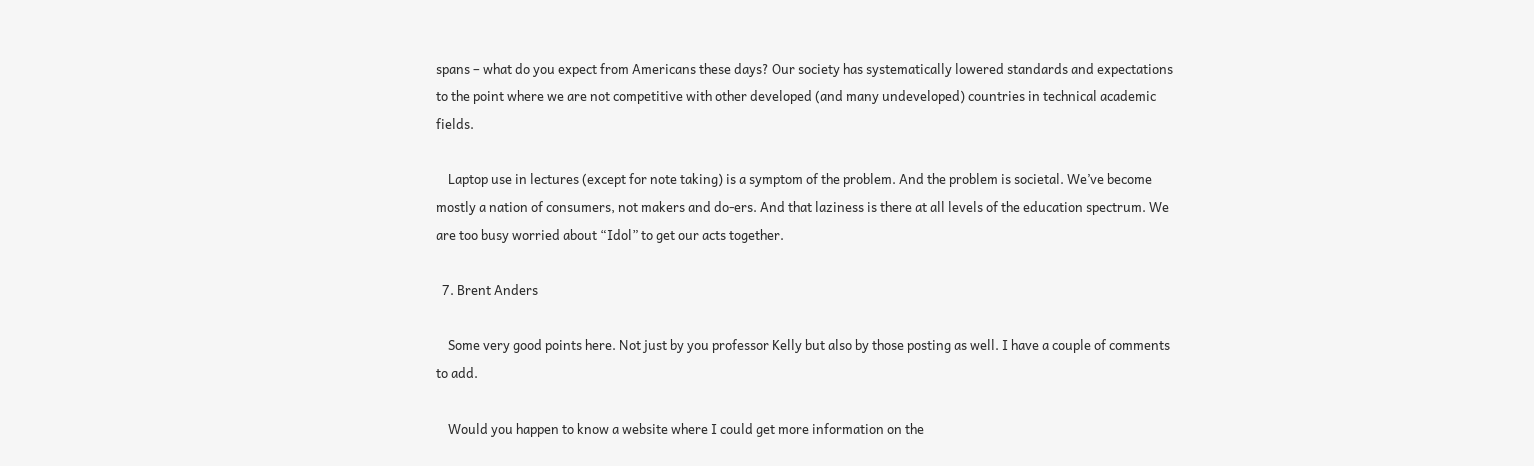spans – what do you expect from Americans these days? Our society has systematically lowered standards and expectations to the point where we are not competitive with other developed (and many undeveloped) countries in technical academic fields.

    Laptop use in lectures (except for note taking) is a symptom of the problem. And the problem is societal. We’ve become mostly a nation of consumers, not makers and do-ers. And that laziness is there at all levels of the education spectrum. We are too busy worried about “Idol” to get our acts together.

  7. Brent Anders

    Some very good points here. Not just by you professor Kelly but also by those posting as well. I have a couple of comments to add.

    Would you happen to know a website where I could get more information on the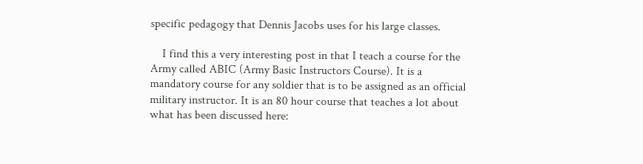specific pedagogy that Dennis Jacobs uses for his large classes.

    I find this a very interesting post in that I teach a course for the Army called ABIC (Army Basic Instructors Course). It is a mandatory course for any soldier that is to be assigned as an official military instructor. It is an 80 hour course that teaches a lot about what has been discussed here: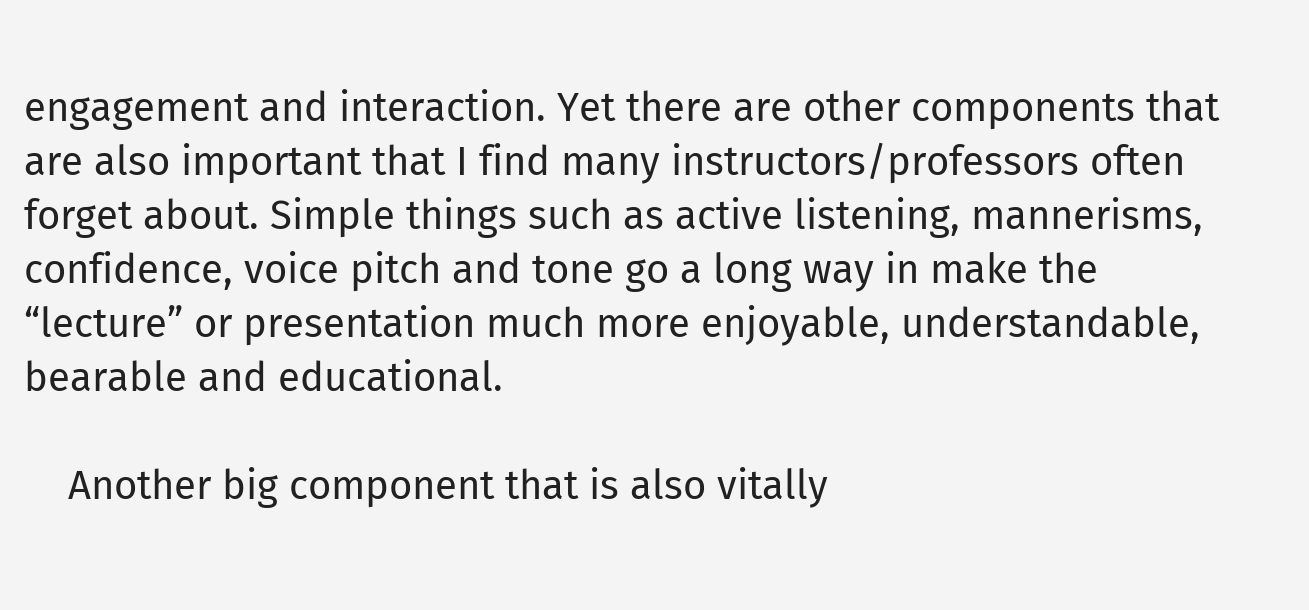engagement and interaction. Yet there are other components that are also important that I find many instructors/professors often forget about. Simple things such as active listening, mannerisms, confidence, voice pitch and tone go a long way in make the “lecture” or presentation much more enjoyable, understandable, bearable and educational.

    Another big component that is also vitally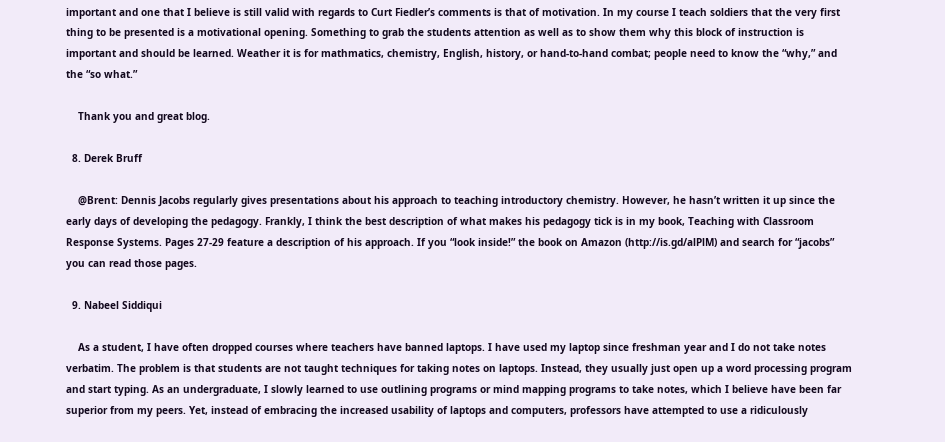important and one that I believe is still valid with regards to Curt Fiedler’s comments is that of motivation. In my course I teach soldiers that the very first thing to be presented is a motivational opening. Something to grab the students attention as well as to show them why this block of instruction is important and should be learned. Weather it is for mathmatics, chemistry, English, history, or hand-to-hand combat; people need to know the “why,” and the “so what.”

    Thank you and great blog.

  8. Derek Bruff

    @Brent: Dennis Jacobs regularly gives presentations about his approach to teaching introductory chemistry. However, he hasn’t written it up since the early days of developing the pedagogy. Frankly, I think the best description of what makes his pedagogy tick is in my book, Teaching with Classroom Response Systems. Pages 27-29 feature a description of his approach. If you “look inside!” the book on Amazon (http://is.gd/alPlM) and search for “jacobs” you can read those pages.

  9. Nabeel Siddiqui

    As a student, I have often dropped courses where teachers have banned laptops. I have used my laptop since freshman year and I do not take notes verbatim. The problem is that students are not taught techniques for taking notes on laptops. Instead, they usually just open up a word processing program and start typing. As an undergraduate, I slowly learned to use outlining programs or mind mapping programs to take notes, which I believe have been far superior from my peers. Yet, instead of embracing the increased usability of laptops and computers, professors have attempted to use a ridiculously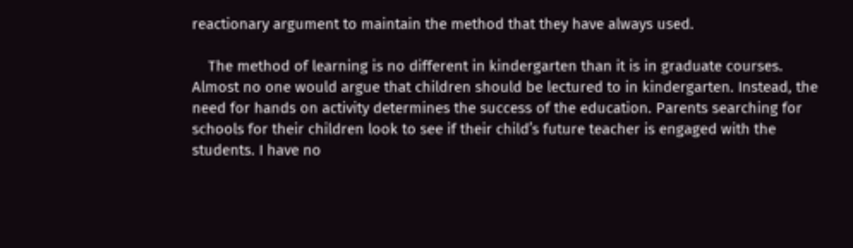reactionary argument to maintain the method that they have always used.

    The method of learning is no different in kindergarten than it is in graduate courses. Almost no one would argue that children should be lectured to in kindergarten. Instead, the need for hands on activity determines the success of the education. Parents searching for schools for their children look to see if their child’s future teacher is engaged with the students. I have no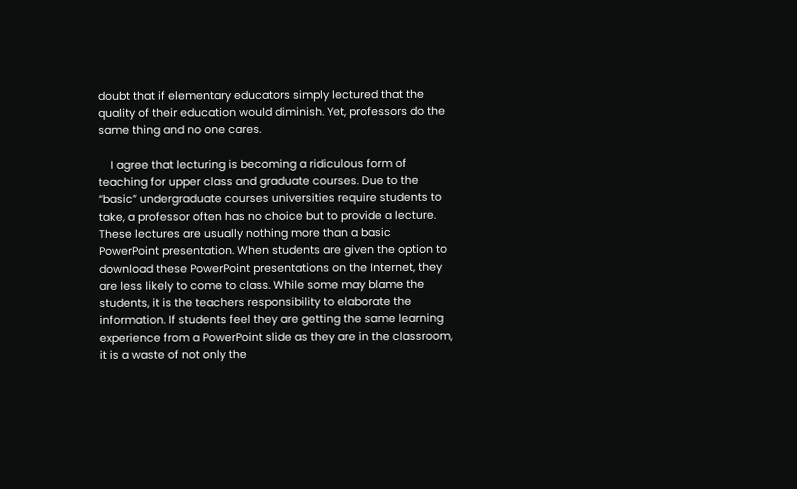doubt that if elementary educators simply lectured that the quality of their education would diminish. Yet, professors do the same thing and no one cares.

    I agree that lecturing is becoming a ridiculous form of teaching for upper class and graduate courses. Due to the “basic” undergraduate courses universities require students to take, a professor often has no choice but to provide a lecture. These lectures are usually nothing more than a basic PowerPoint presentation. When students are given the option to download these PowerPoint presentations on the Internet, they are less likely to come to class. While some may blame the students, it is the teachers responsibility to elaborate the information. If students feel they are getting the same learning experience from a PowerPoint slide as they are in the classroom, it is a waste of not only the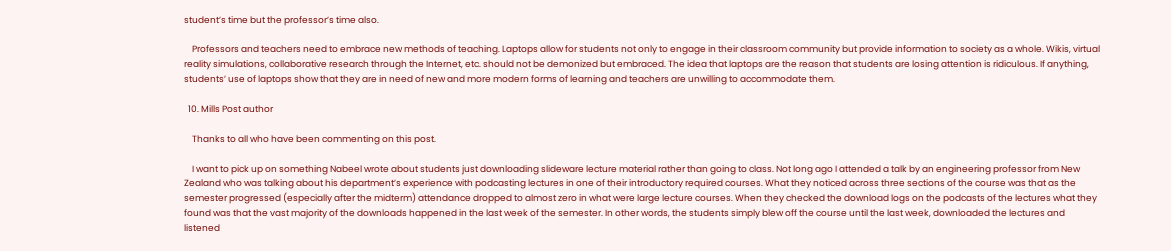student’s time but the professor’s time also.

    Professors and teachers need to embrace new methods of teaching. Laptops allow for students not only to engage in their classroom community but provide information to society as a whole. Wikis, virtual reality simulations, collaborative research through the Internet, etc. should not be demonized but embraced. The idea that laptops are the reason that students are losing attention is ridiculous. If anything, students’ use of laptops show that they are in need of new and more modern forms of learning and teachers are unwilling to accommodate them.

  10. Mills Post author

    Thanks to all who have been commenting on this post.

    I want to pick up on something Nabeel wrote about students just downloading slideware lecture material rather than going to class. Not long ago I attended a talk by an engineering professor from New Zealand who was talking about his department’s experience with podcasting lectures in one of their introductory required courses. What they noticed across three sections of the course was that as the semester progressed (especially after the midterm) attendance dropped to almost zero in what were large lecture courses. When they checked the download logs on the podcasts of the lectures what they found was that the vast majority of the downloads happened in the last week of the semester. In other words, the students simply blew off the course until the last week, downloaded the lectures and listened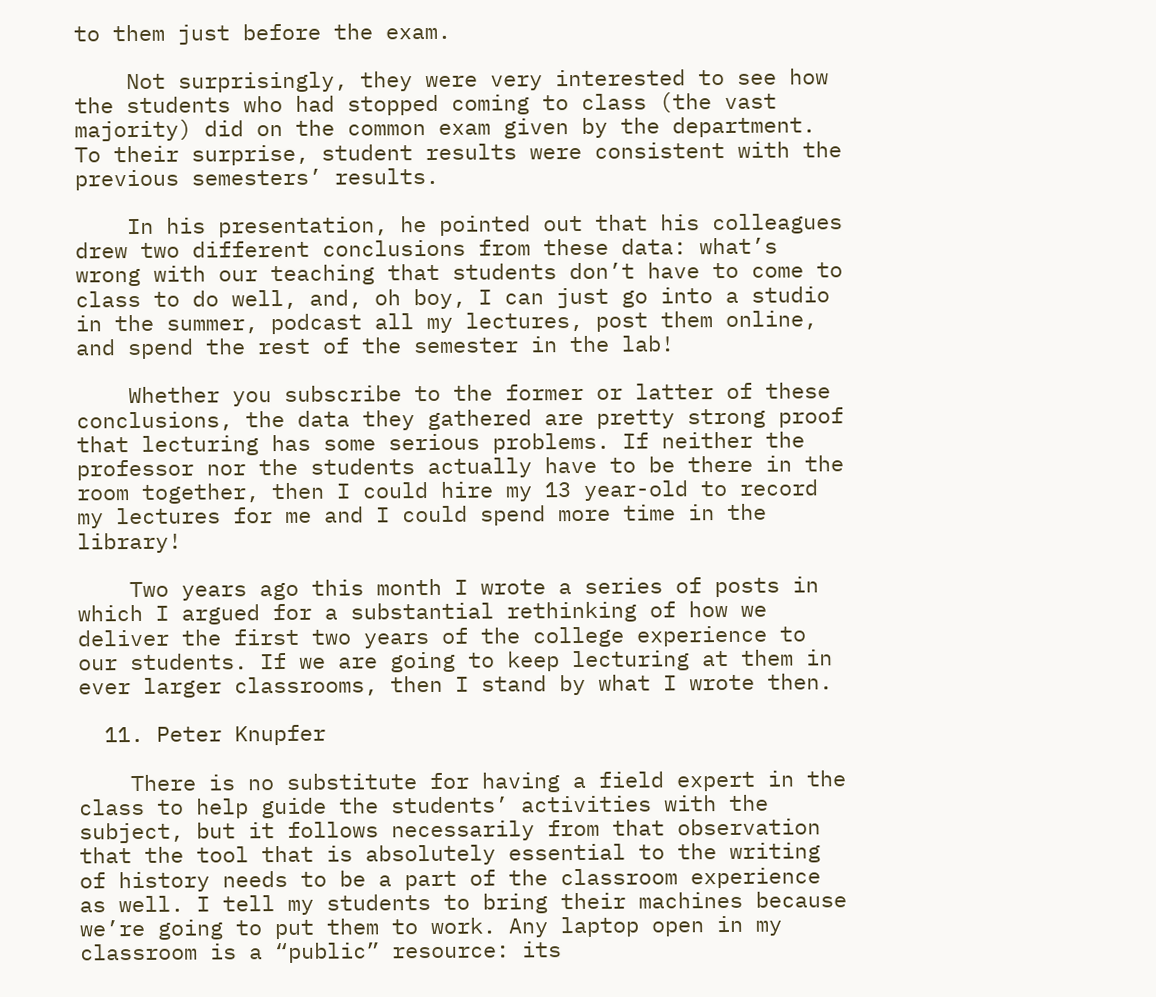to them just before the exam.

    Not surprisingly, they were very interested to see how the students who had stopped coming to class (the vast majority) did on the common exam given by the department. To their surprise, student results were consistent with the previous semesters’ results.

    In his presentation, he pointed out that his colleagues drew two different conclusions from these data: what’s wrong with our teaching that students don’t have to come to class to do well, and, oh boy, I can just go into a studio in the summer, podcast all my lectures, post them online, and spend the rest of the semester in the lab!

    Whether you subscribe to the former or latter of these conclusions, the data they gathered are pretty strong proof that lecturing has some serious problems. If neither the professor nor the students actually have to be there in the room together, then I could hire my 13 year-old to record my lectures for me and I could spend more time in the library!

    Two years ago this month I wrote a series of posts in which I argued for a substantial rethinking of how we deliver the first two years of the college experience to our students. If we are going to keep lecturing at them in ever larger classrooms, then I stand by what I wrote then.

  11. Peter Knupfer

    There is no substitute for having a field expert in the class to help guide the students’ activities with the subject, but it follows necessarily from that observation that the tool that is absolutely essential to the writing of history needs to be a part of the classroom experience as well. I tell my students to bring their machines because we’re going to put them to work. Any laptop open in my classroom is a “public” resource: its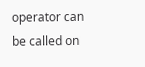operator can be called on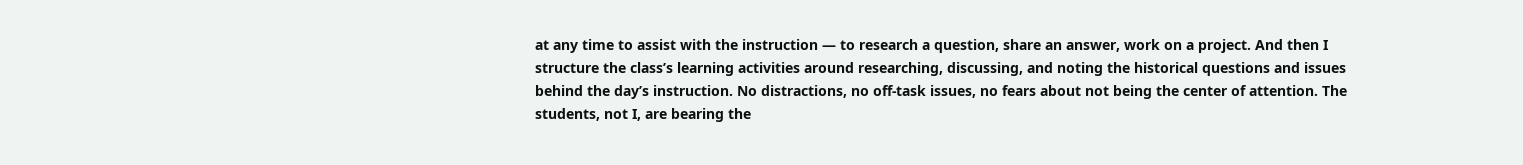at any time to assist with the instruction — to research a question, share an answer, work on a project. And then I structure the class’s learning activities around researching, discussing, and noting the historical questions and issues behind the day’s instruction. No distractions, no off-task issues, no fears about not being the center of attention. The students, not I, are bearing the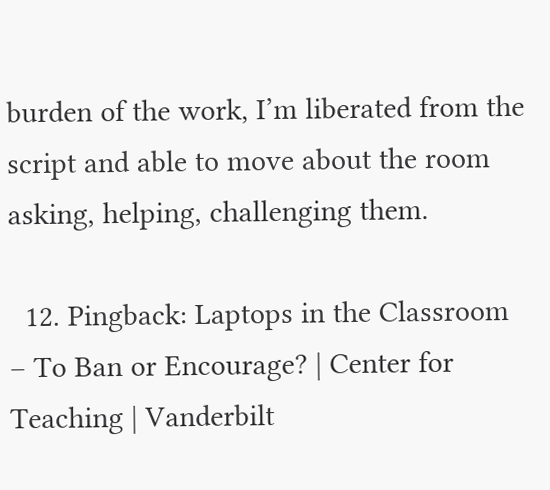burden of the work, I’m liberated from the script and able to move about the room asking, helping, challenging them.

  12. Pingback: Laptops in the Classroom – To Ban or Encourage? | Center for Teaching | Vanderbilt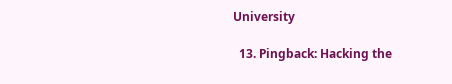University

  13. Pingback: Hacking the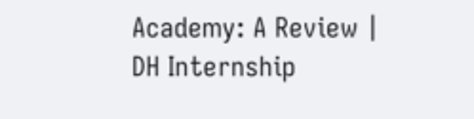Academy: A Review | DH Internship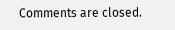Comments are closed.